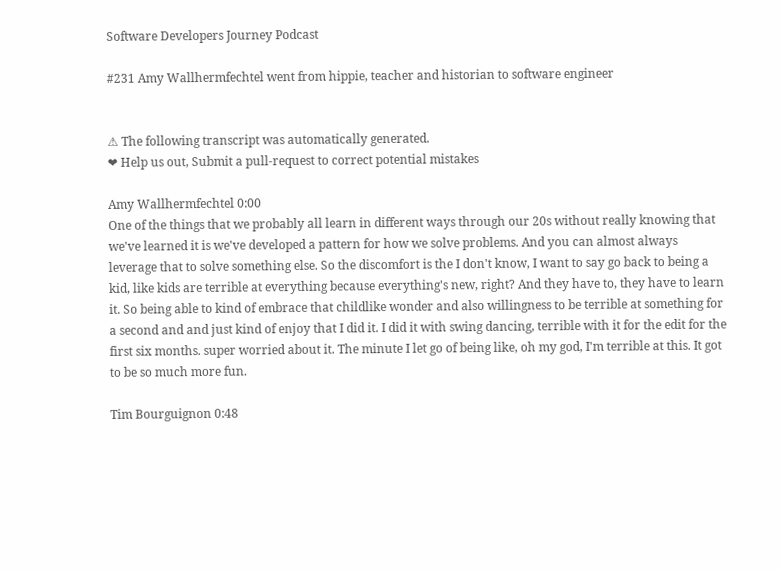Software Developers Journey Podcast

#231 Amy Wallhermfechtel went from hippie, teacher and historian to software engineer


⚠ The following transcript was automatically generated.
❤ Help us out, Submit a pull-request to correct potential mistakes

Amy Wallhermfechtel 0:00
One of the things that we probably all learn in different ways through our 20s without really knowing that we've learned it is we've developed a pattern for how we solve problems. And you can almost always leverage that to solve something else. So the discomfort is the I don't know, I want to say go back to being a kid, like kids are terrible at everything because everything's new, right? And they have to, they have to learn it. So being able to kind of embrace that childlike wonder and also willingness to be terrible at something for a second and and just kind of enjoy that I did it. I did it with swing dancing, terrible with it for the edit for the first six months. super worried about it. The minute I let go of being like, oh my god, I'm terrible at this. It got to be so much more fun.

Tim Bourguignon 0:48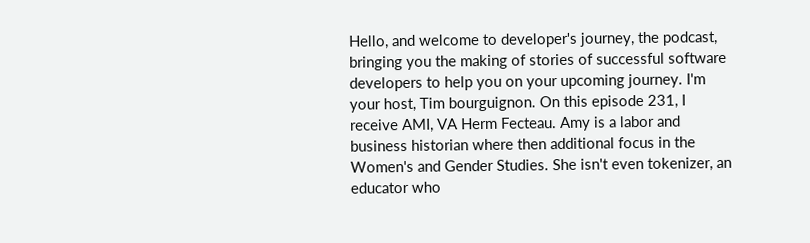Hello, and welcome to developer's journey, the podcast, bringing you the making of stories of successful software developers to help you on your upcoming journey. I'm your host, Tim bourguignon. On this episode 231, I receive AMI, VA Herm Fecteau. Amy is a labor and business historian where then additional focus in the Women's and Gender Studies. She isn't even tokenizer, an educator who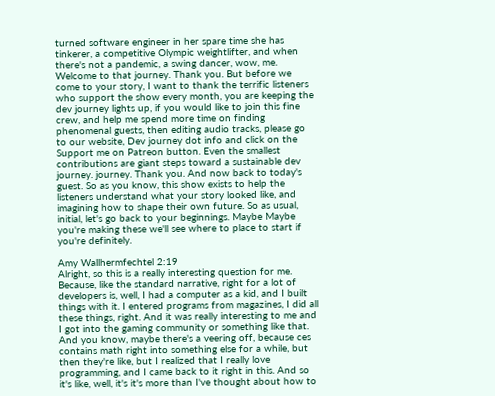turned software engineer in her spare time she has tinkerer, a competitive Olympic weightlifter, and when there's not a pandemic, a swing dancer, wow, me. Welcome to that journey. Thank you. But before we come to your story, I want to thank the terrific listeners who support the show every month, you are keeping the dev journey lights up, if you would like to join this fine crew, and help me spend more time on finding phenomenal guests, then editing audio tracks, please go to our website, Dev journey dot info and click on the Support me on Patreon button. Even the smallest contributions are giant steps toward a sustainable dev journey. journey. Thank you. And now back to today's guest. So as you know, this show exists to help the listeners understand what your story looked like, and imagining how to shape their own future. So as usual, initial, let's go back to your beginnings. Maybe Maybe you're making these we'll see where to place to start if you're definitely.

Amy Wallhermfechtel 2:19
Alright, so this is a really interesting question for me. Because, like the standard narrative, right for a lot of developers is, well, I had a computer as a kid, and I built things with it. I entered programs from magazines, I did all these things, right. And it was really interesting to me and I got into the gaming community or something like that. And you know, maybe there's a veering off, because ces contains math right into something else for a while, but then they're like, but I realized that I really love programming, and I came back to it right in this. And so it's like, well, it's it's more than I've thought about how to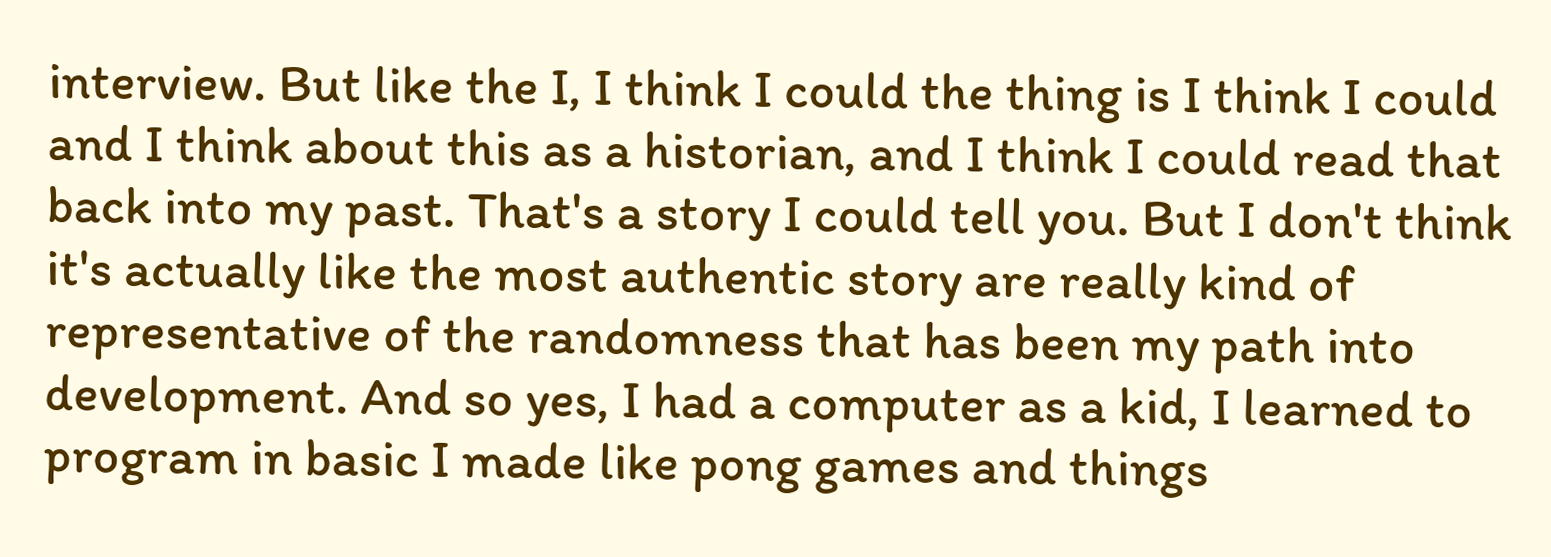interview. But like the I, I think I could the thing is I think I could and I think about this as a historian, and I think I could read that back into my past. That's a story I could tell you. But I don't think it's actually like the most authentic story are really kind of representative of the randomness that has been my path into development. And so yes, I had a computer as a kid, I learned to program in basic I made like pong games and things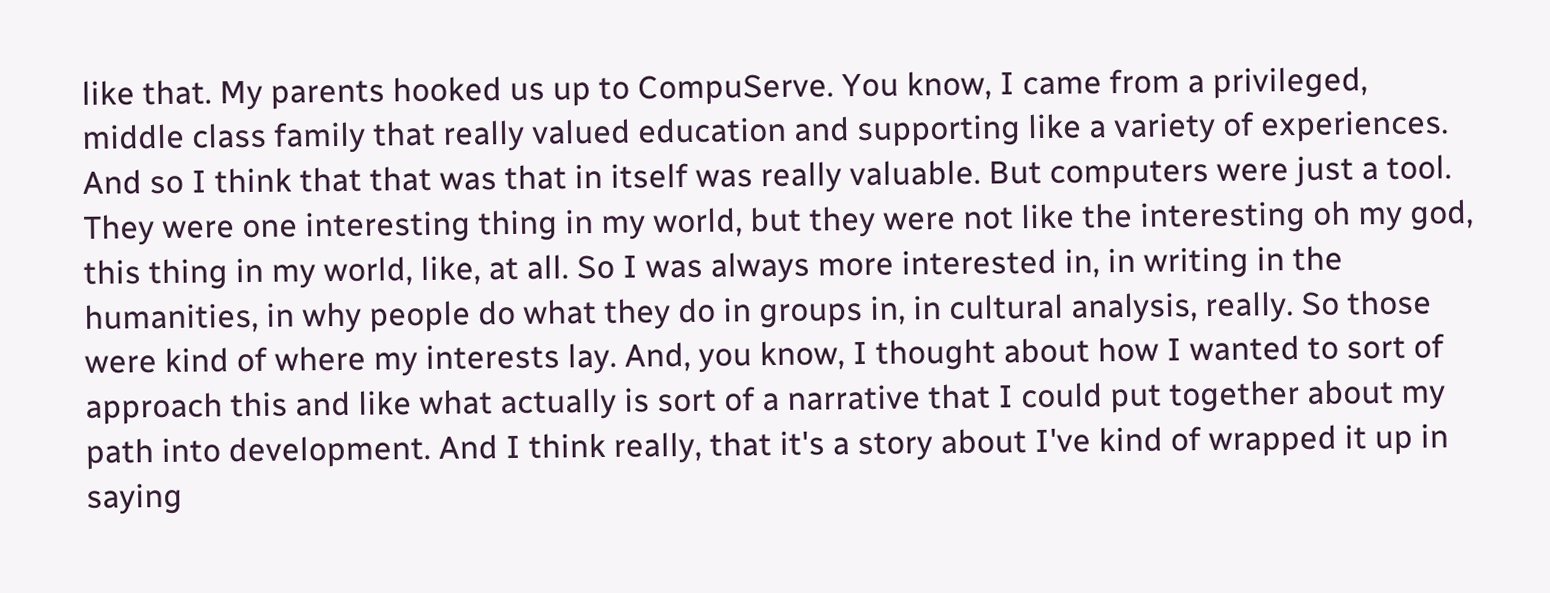like that. My parents hooked us up to CompuServe. You know, I came from a privileged, middle class family that really valued education and supporting like a variety of experiences. And so I think that that was that in itself was really valuable. But computers were just a tool. They were one interesting thing in my world, but they were not like the interesting oh my god, this thing in my world, like, at all. So I was always more interested in, in writing in the humanities, in why people do what they do in groups in, in cultural analysis, really. So those were kind of where my interests lay. And, you know, I thought about how I wanted to sort of approach this and like what actually is sort of a narrative that I could put together about my path into development. And I think really, that it's a story about I've kind of wrapped it up in saying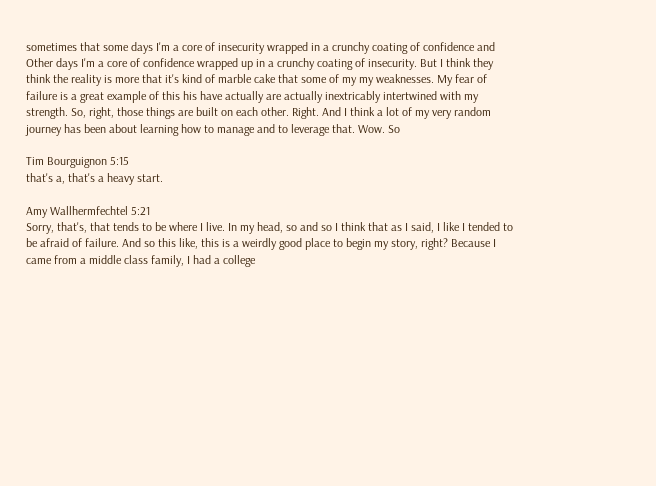sometimes that some days I'm a core of insecurity wrapped in a crunchy coating of confidence and Other days I'm a core of confidence wrapped up in a crunchy coating of insecurity. But I think they think the reality is more that it's kind of marble cake that some of my my weaknesses. My fear of failure is a great example of this his have actually are actually inextricably intertwined with my strength. So, right, those things are built on each other. Right. And I think a lot of my very random journey has been about learning how to manage and to leverage that. Wow. So

Tim Bourguignon 5:15
that's a, that's a heavy start.

Amy Wallhermfechtel 5:21
Sorry, that's, that tends to be where I live. In my head, so and so I think that as I said, I like I tended to be afraid of failure. And so this like, this is a weirdly good place to begin my story, right? Because I came from a middle class family, I had a college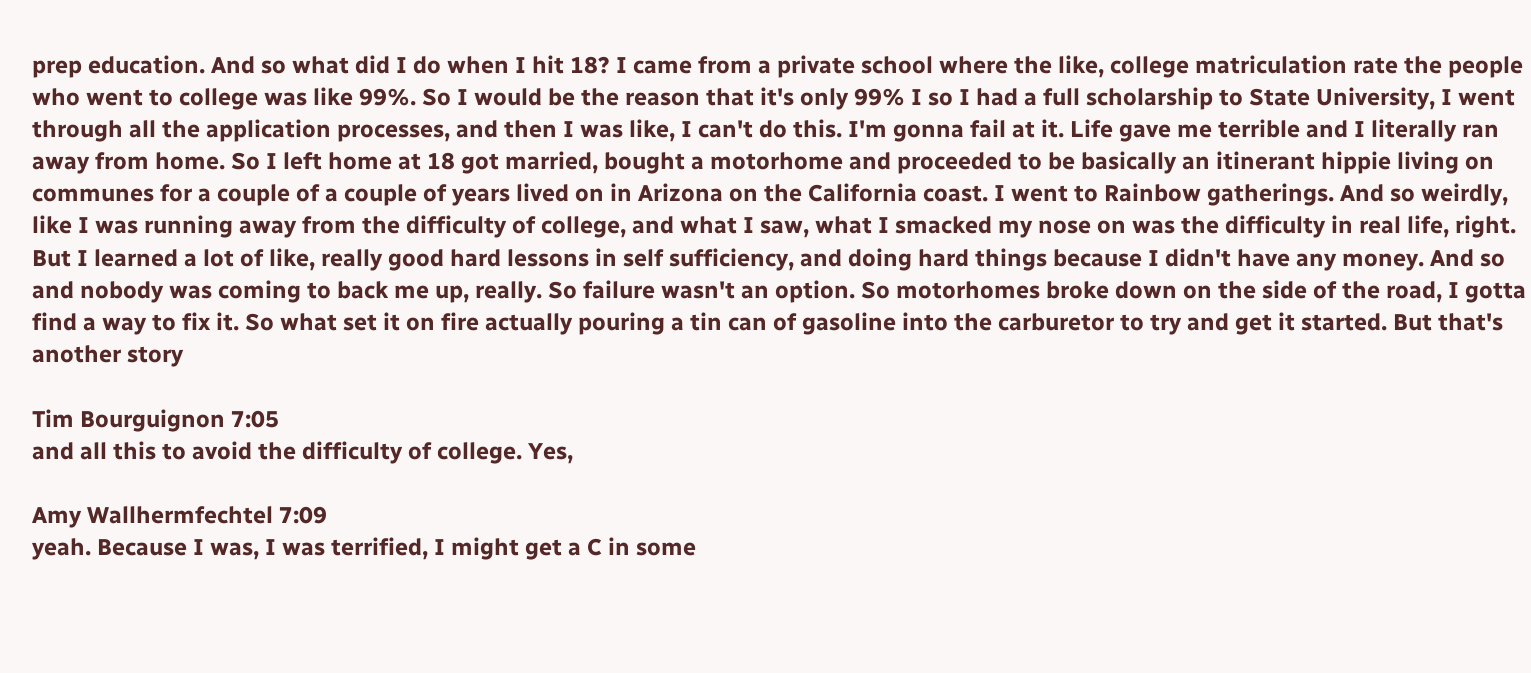prep education. And so what did I do when I hit 18? I came from a private school where the like, college matriculation rate the people who went to college was like 99%. So I would be the reason that it's only 99% I so I had a full scholarship to State University, I went through all the application processes, and then I was like, I can't do this. I'm gonna fail at it. Life gave me terrible and I literally ran away from home. So I left home at 18 got married, bought a motorhome and proceeded to be basically an itinerant hippie living on communes for a couple of a couple of years lived on in Arizona on the California coast. I went to Rainbow gatherings. And so weirdly, like I was running away from the difficulty of college, and what I saw, what I smacked my nose on was the difficulty in real life, right. But I learned a lot of like, really good hard lessons in self sufficiency, and doing hard things because I didn't have any money. And so and nobody was coming to back me up, really. So failure wasn't an option. So motorhomes broke down on the side of the road, I gotta find a way to fix it. So what set it on fire actually pouring a tin can of gasoline into the carburetor to try and get it started. But that's another story

Tim Bourguignon 7:05
and all this to avoid the difficulty of college. Yes,

Amy Wallhermfechtel 7:09
yeah. Because I was, I was terrified, I might get a C in some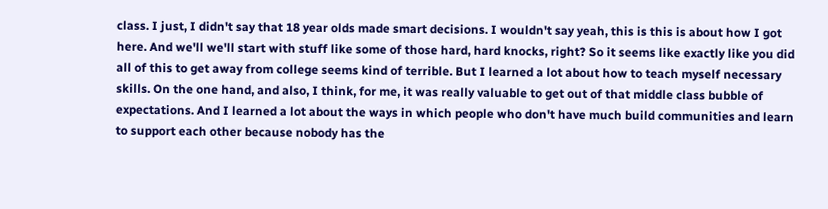class. I just, I didn't say that 18 year olds made smart decisions. I wouldn't say yeah, this is this is about how I got here. And we'll we'll start with stuff like some of those hard, hard knocks, right? So it seems like exactly like you did all of this to get away from college seems kind of terrible. But I learned a lot about how to teach myself necessary skills. On the one hand, and also, I think, for me, it was really valuable to get out of that middle class bubble of expectations. And I learned a lot about the ways in which people who don't have much build communities and learn to support each other because nobody has the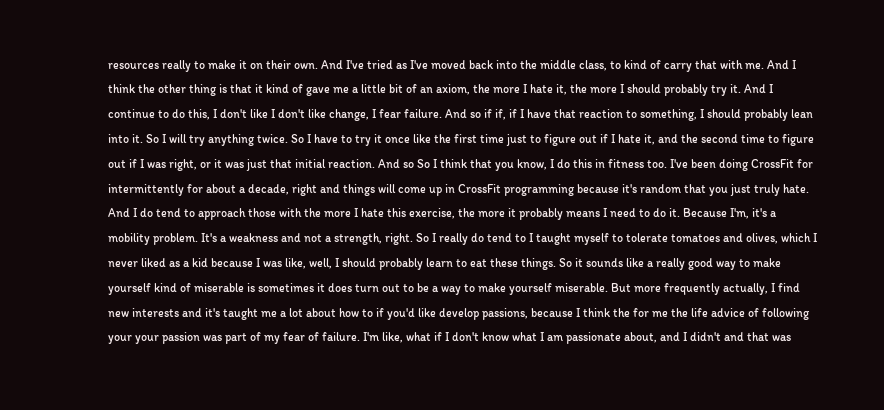resources really to make it on their own. And I've tried as I've moved back into the middle class, to kind of carry that with me. And I think the other thing is that it kind of gave me a little bit of an axiom, the more I hate it, the more I should probably try it. And I continue to do this, I don't like I don't like change, I fear failure. And so if if, if I have that reaction to something, I should probably lean into it. So I will try anything twice. So I have to try it once like the first time just to figure out if I hate it, and the second time to figure out if I was right, or it was just that initial reaction. And so So I think that you know, I do this in fitness too. I've been doing CrossFit for intermittently for about a decade, right and things will come up in CrossFit programming because it's random that you just truly hate. And I do tend to approach those with the more I hate this exercise, the more it probably means I need to do it. Because I'm, it's a mobility problem. It's a weakness and not a strength, right. So I really do tend to I taught myself to tolerate tomatoes and olives, which I never liked as a kid because I was like, well, I should probably learn to eat these things. So it sounds like a really good way to make yourself kind of miserable is sometimes it does turn out to be a way to make yourself miserable. But more frequently actually, I find new interests and it's taught me a lot about how to if you'd like develop passions, because I think the for me the life advice of following your your passion was part of my fear of failure. I'm like, what if I don't know what I am passionate about, and I didn't and that was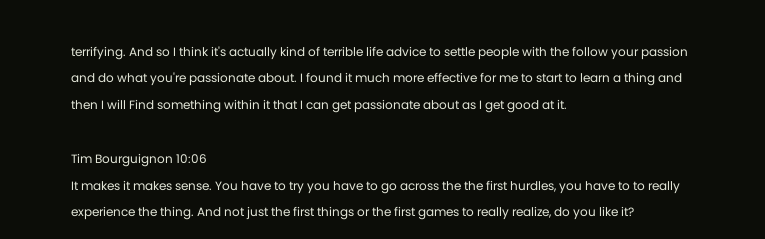terrifying. And so I think it's actually kind of terrible life advice to settle people with the follow your passion and do what you're passionate about. I found it much more effective for me to start to learn a thing and then I will Find something within it that I can get passionate about as I get good at it.

Tim Bourguignon 10:06
It makes it makes sense. You have to try you have to go across the the first hurdles, you have to to really experience the thing. And not just the first things or the first games to really realize, do you like it?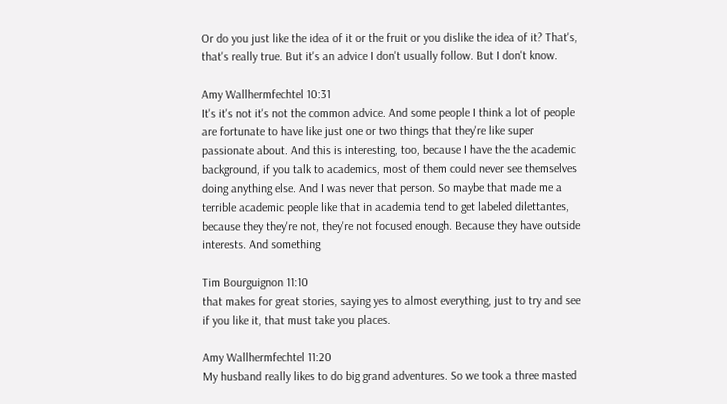Or do you just like the idea of it or the fruit or you dislike the idea of it? That's, that's really true. But it's an advice I don't usually follow. But I don't know.

Amy Wallhermfechtel 10:31
It's it's not it's not the common advice. And some people I think a lot of people are fortunate to have like just one or two things that they're like super passionate about. And this is interesting, too, because I have the the academic background, if you talk to academics, most of them could never see themselves doing anything else. And I was never that person. So maybe that made me a terrible academic people like that in academia tend to get labeled dilettantes, because they they're not, they're not focused enough. Because they have outside interests. And something

Tim Bourguignon 11:10
that makes for great stories, saying yes to almost everything, just to try and see if you like it, that must take you places.

Amy Wallhermfechtel 11:20
My husband really likes to do big grand adventures. So we took a three masted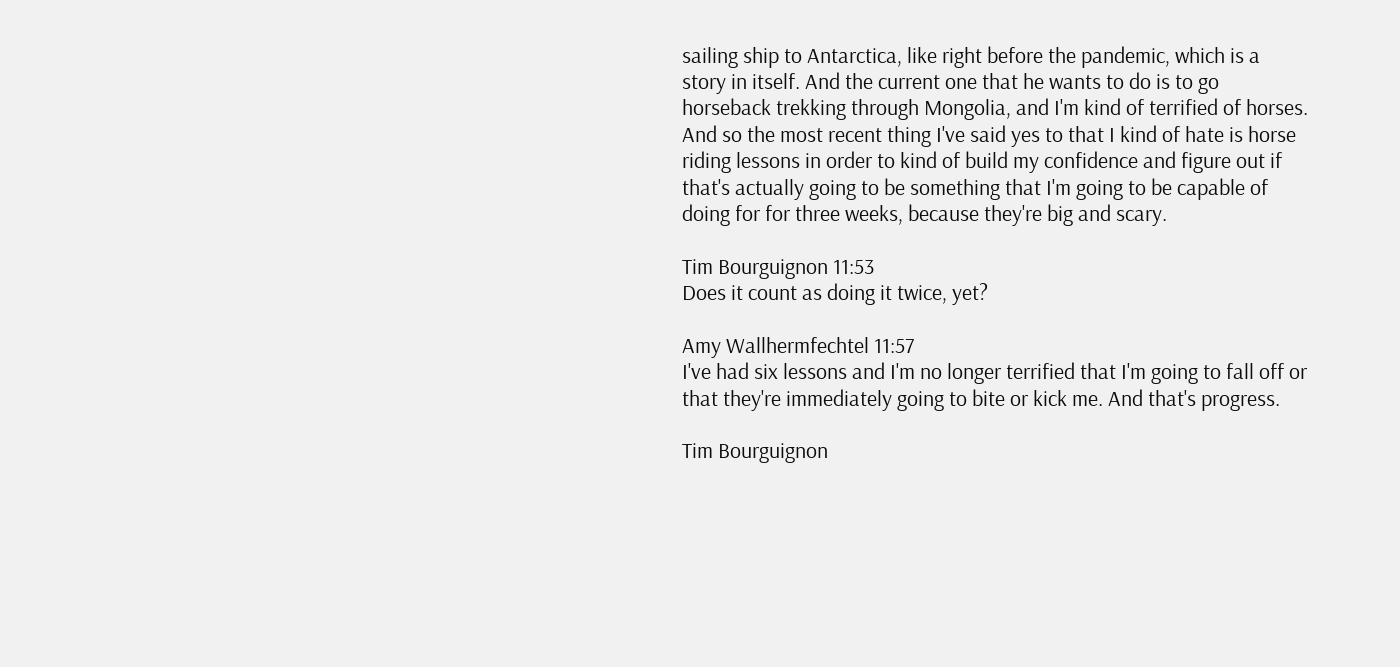sailing ship to Antarctica, like right before the pandemic, which is a story in itself. And the current one that he wants to do is to go horseback trekking through Mongolia, and I'm kind of terrified of horses. And so the most recent thing I've said yes to that I kind of hate is horse riding lessons in order to kind of build my confidence and figure out if that's actually going to be something that I'm going to be capable of doing for for three weeks, because they're big and scary.

Tim Bourguignon 11:53
Does it count as doing it twice, yet?

Amy Wallhermfechtel 11:57
I've had six lessons and I'm no longer terrified that I'm going to fall off or that they're immediately going to bite or kick me. And that's progress.

Tim Bourguignon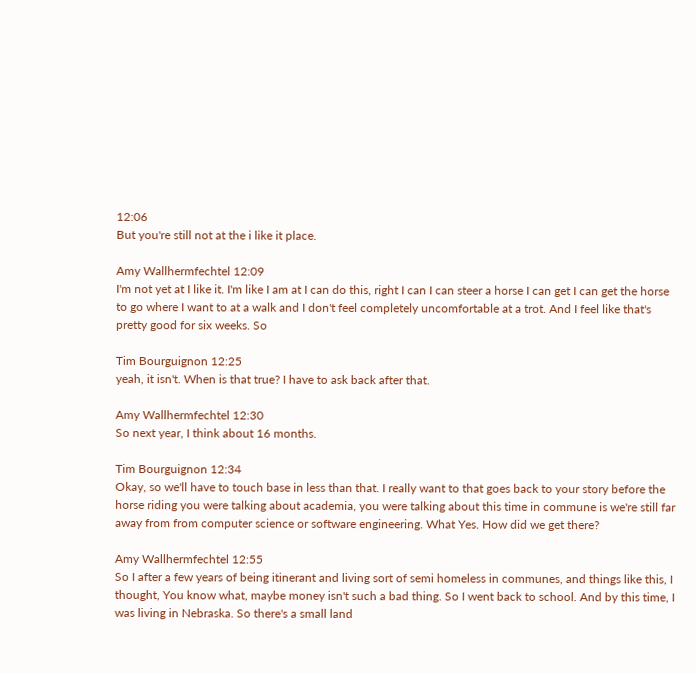12:06
But you're still not at the i like it place.

Amy Wallhermfechtel 12:09
I'm not yet at I like it. I'm like I am at I can do this, right I can I can steer a horse I can get I can get the horse to go where I want to at a walk and I don't feel completely uncomfortable at a trot. And I feel like that's pretty good for six weeks. So

Tim Bourguignon 12:25
yeah, it isn't. When is that true? I have to ask back after that.

Amy Wallhermfechtel 12:30
So next year, I think about 16 months.

Tim Bourguignon 12:34
Okay, so we'll have to touch base in less than that. I really want to that goes back to your story before the horse riding you were talking about academia, you were talking about this time in commune is we're still far away from from computer science or software engineering. What Yes. How did we get there?

Amy Wallhermfechtel 12:55
So I after a few years of being itinerant and living sort of semi homeless in communes, and things like this, I thought, You know what, maybe money isn't such a bad thing. So I went back to school. And by this time, I was living in Nebraska. So there's a small land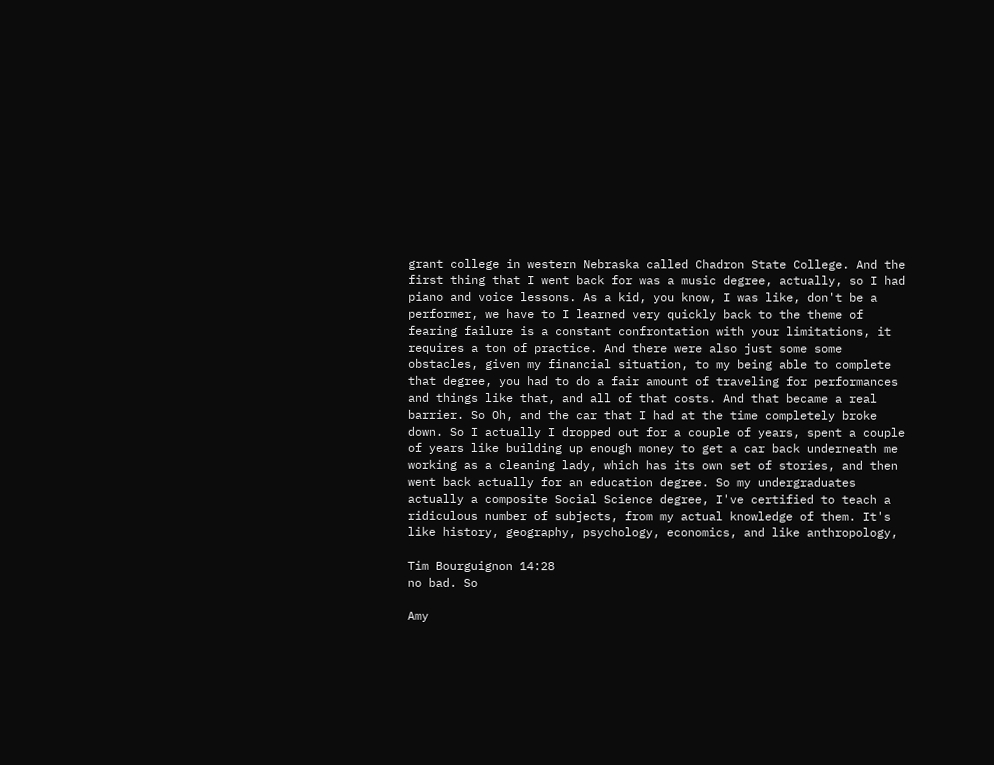grant college in western Nebraska called Chadron State College. And the first thing that I went back for was a music degree, actually, so I had piano and voice lessons. As a kid, you know, I was like, don't be a performer, we have to I learned very quickly back to the theme of fearing failure is a constant confrontation with your limitations, it requires a ton of practice. And there were also just some some obstacles, given my financial situation, to my being able to complete that degree, you had to do a fair amount of traveling for performances and things like that, and all of that costs. And that became a real barrier. So Oh, and the car that I had at the time completely broke down. So I actually I dropped out for a couple of years, spent a couple of years like building up enough money to get a car back underneath me working as a cleaning lady, which has its own set of stories, and then went back actually for an education degree. So my undergraduates actually a composite Social Science degree, I've certified to teach a ridiculous number of subjects, from my actual knowledge of them. It's like history, geography, psychology, economics, and like anthropology,

Tim Bourguignon 14:28
no bad. So

Amy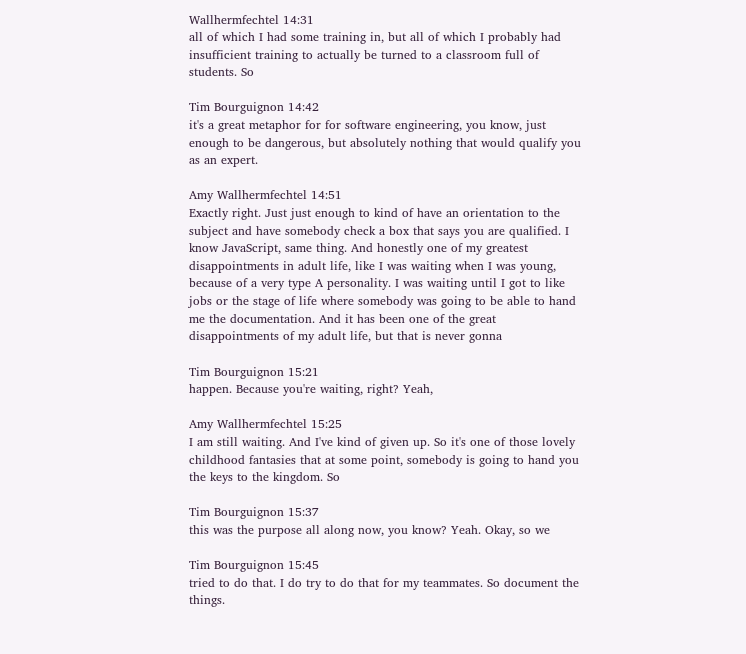Wallhermfechtel 14:31
all of which I had some training in, but all of which I probably had insufficient training to actually be turned to a classroom full of students. So

Tim Bourguignon 14:42
it's a great metaphor for for software engineering, you know, just enough to be dangerous, but absolutely nothing that would qualify you as an expert.

Amy Wallhermfechtel 14:51
Exactly right. Just just enough to kind of have an orientation to the subject and have somebody check a box that says you are qualified. I know JavaScript, same thing. And honestly one of my greatest disappointments in adult life, like I was waiting when I was young, because of a very type A personality. I was waiting until I got to like jobs or the stage of life where somebody was going to be able to hand me the documentation. And it has been one of the great disappointments of my adult life, but that is never gonna

Tim Bourguignon 15:21
happen. Because you're waiting, right? Yeah,

Amy Wallhermfechtel 15:25
I am still waiting. And I've kind of given up. So it's one of those lovely childhood fantasies that at some point, somebody is going to hand you the keys to the kingdom. So

Tim Bourguignon 15:37
this was the purpose all along now, you know? Yeah. Okay, so we

Tim Bourguignon 15:45
tried to do that. I do try to do that for my teammates. So document the things.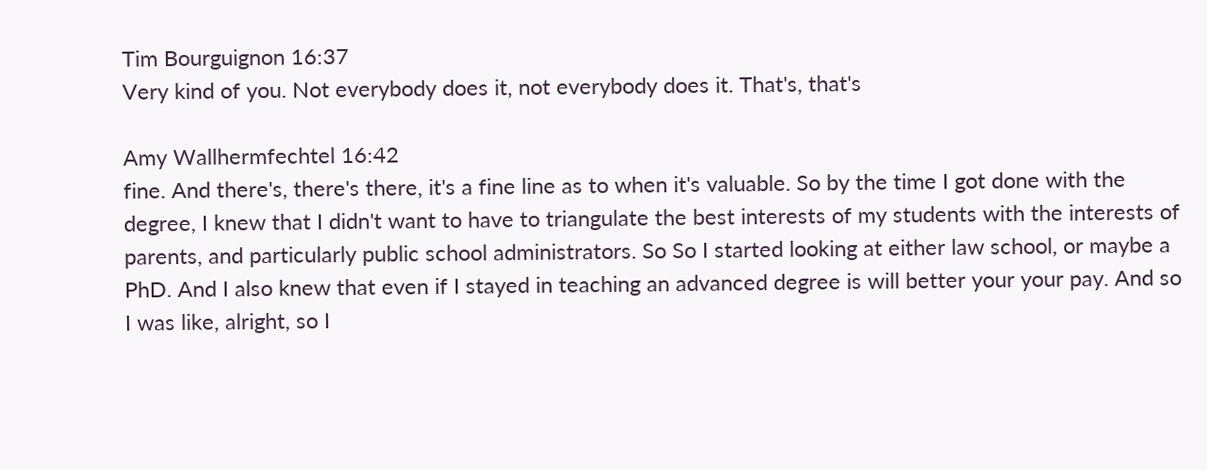Tim Bourguignon 16:37
Very kind of you. Not everybody does it, not everybody does it. That's, that's

Amy Wallhermfechtel 16:42
fine. And there's, there's there, it's a fine line as to when it's valuable. So by the time I got done with the degree, I knew that I didn't want to have to triangulate the best interests of my students with the interests of parents, and particularly public school administrators. So So I started looking at either law school, or maybe a PhD. And I also knew that even if I stayed in teaching an advanced degree is will better your your pay. And so I was like, alright, so I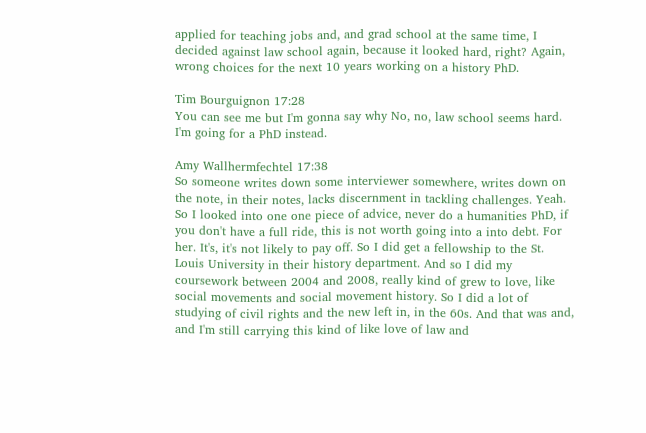applied for teaching jobs and, and grad school at the same time, I decided against law school again, because it looked hard, right? Again, wrong choices for the next 10 years working on a history PhD.

Tim Bourguignon 17:28
You can see me but I'm gonna say why No, no, law school seems hard. I'm going for a PhD instead.

Amy Wallhermfechtel 17:38
So someone writes down some interviewer somewhere, writes down on the note, in their notes, lacks discernment in tackling challenges. Yeah. So I looked into one one piece of advice, never do a humanities PhD, if you don't have a full ride, this is not worth going into a into debt. For her. It's, it's not likely to pay off. So I did get a fellowship to the St. Louis University in their history department. And so I did my coursework between 2004 and 2008, really kind of grew to love, like social movements and social movement history. So I did a lot of studying of civil rights and the new left in, in the 60s. And that was and, and I'm still carrying this kind of like love of law and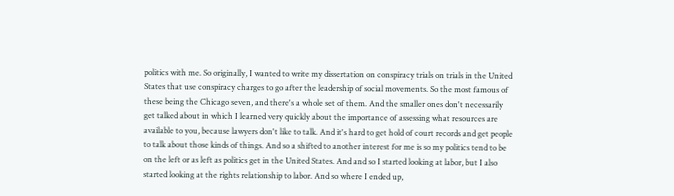politics with me. So originally, I wanted to write my dissertation on conspiracy trials on trials in the United States that use conspiracy charges to go after the leadership of social movements. So the most famous of these being the Chicago seven, and there's a whole set of them. And the smaller ones don't necessarily get talked about in which I learned very quickly about the importance of assessing what resources are available to you, because lawyers don't like to talk. And it's hard to get hold of court records and get people to talk about those kinds of things. And so a shifted to another interest for me is so my politics tend to be on the left or as left as politics get in the United States. And and so I started looking at labor, but I also started looking at the rights relationship to labor. And so where I ended up,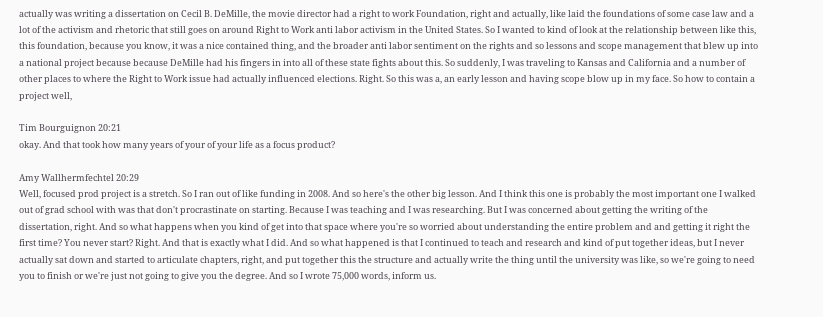actually was writing a dissertation on Cecil B. DeMille, the movie director had a right to work Foundation, right and actually, like laid the foundations of some case law and a lot of the activism and rhetoric that still goes on around Right to Work anti labor activism in the United States. So I wanted to kind of look at the relationship between like this, this foundation, because you know, it was a nice contained thing, and the broader anti labor sentiment on the rights and so lessons and scope management that blew up into a national project because because DeMille had his fingers in into all of these state fights about this. So suddenly, I was traveling to Kansas and California and a number of other places to where the Right to Work issue had actually influenced elections. Right. So this was a, an early lesson and having scope blow up in my face. So how to contain a project well,

Tim Bourguignon 20:21
okay. And that took how many years of your of your life as a focus product?

Amy Wallhermfechtel 20:29
Well, focused prod project is a stretch. So I ran out of like funding in 2008. And so here's the other big lesson. And I think this one is probably the most important one I walked out of grad school with was that don't procrastinate on starting. Because I was teaching and I was researching. But I was concerned about getting the writing of the dissertation, right. And so what happens when you kind of get into that space where you're so worried about understanding the entire problem and and getting it right the first time? You never start? Right. And that is exactly what I did. And so what happened is that I continued to teach and research and kind of put together ideas, but I never actually sat down and started to articulate chapters, right, and put together this the structure and actually write the thing until the university was like, so we're going to need you to finish or we're just not going to give you the degree. And so I wrote 75,000 words, inform us.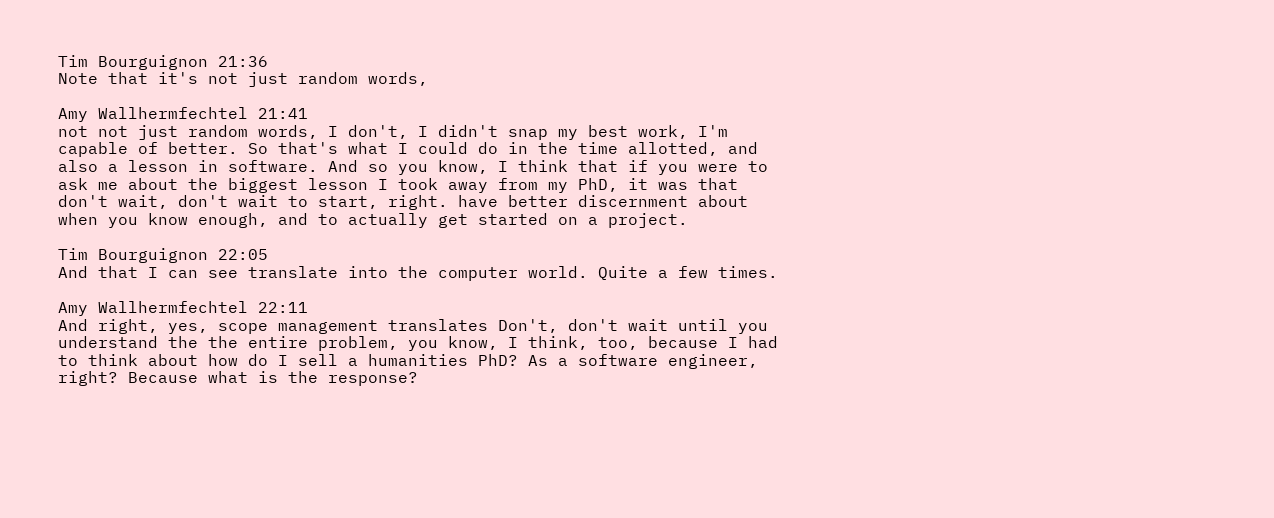Tim Bourguignon 21:36
Note that it's not just random words,

Amy Wallhermfechtel 21:41
not not just random words, I don't, I didn't snap my best work, I'm capable of better. So that's what I could do in the time allotted, and also a lesson in software. And so you know, I think that if you were to ask me about the biggest lesson I took away from my PhD, it was that don't wait, don't wait to start, right. have better discernment about when you know enough, and to actually get started on a project.

Tim Bourguignon 22:05
And that I can see translate into the computer world. Quite a few times.

Amy Wallhermfechtel 22:11
And right, yes, scope management translates Don't, don't wait until you understand the the entire problem, you know, I think, too, because I had to think about how do I sell a humanities PhD? As a software engineer, right? Because what is the response?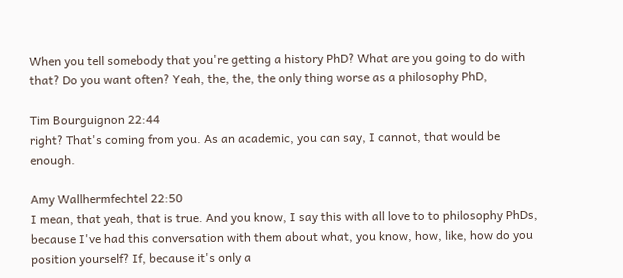When you tell somebody that you're getting a history PhD? What are you going to do with that? Do you want often? Yeah, the, the, the only thing worse as a philosophy PhD,

Tim Bourguignon 22:44
right? That's coming from you. As an academic, you can say, I cannot, that would be enough.

Amy Wallhermfechtel 22:50
I mean, that yeah, that is true. And you know, I say this with all love to to philosophy PhDs, because I've had this conversation with them about what, you know, how, like, how do you position yourself? If, because it's only a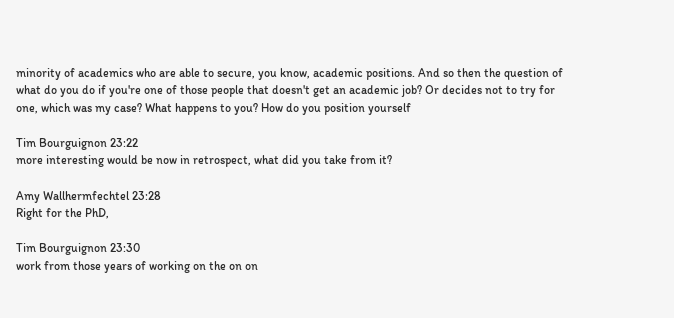minority of academics who are able to secure, you know, academic positions. And so then the question of what do you do if you're one of those people that doesn't get an academic job? Or decides not to try for one, which was my case? What happens to you? How do you position yourself

Tim Bourguignon 23:22
more interesting would be now in retrospect, what did you take from it?

Amy Wallhermfechtel 23:28
Right for the PhD,

Tim Bourguignon 23:30
work from those years of working on the on on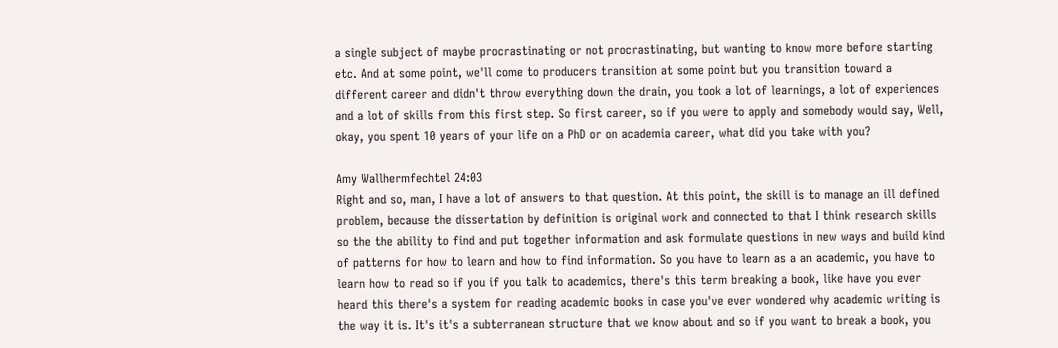a single subject of maybe procrastinating or not procrastinating, but wanting to know more before starting etc. And at some point, we'll come to producers transition at some point but you transition toward a different career and didn't throw everything down the drain, you took a lot of learnings, a lot of experiences and a lot of skills from this first step. So first career, so if you were to apply and somebody would say, Well, okay, you spent 10 years of your life on a PhD or on academia career, what did you take with you?

Amy Wallhermfechtel 24:03
Right and so, man, I have a lot of answers to that question. At this point, the skill is to manage an ill defined problem, because the dissertation by definition is original work and connected to that I think research skills so the the ability to find and put together information and ask formulate questions in new ways and build kind of patterns for how to learn and how to find information. So you have to learn as a an academic, you have to learn how to read so if you if you talk to academics, there's this term breaking a book, like have you ever heard this there's a system for reading academic books in case you've ever wondered why academic writing is the way it is. It's it's a subterranean structure that we know about and so if you want to break a book, you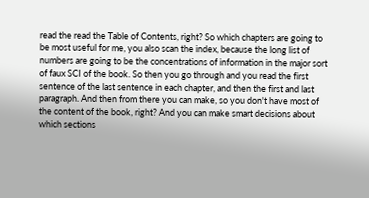read the read the Table of Contents, right? So which chapters are going to be most useful for me, you also scan the index, because the long list of numbers are going to be the concentrations of information in the major sort of faux SCI of the book. So then you go through and you read the first sentence of the last sentence in each chapter, and then the first and last paragraph. And then from there you can make, so you don't have most of the content of the book, right? And you can make smart decisions about which sections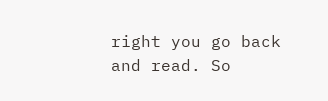right you go back and read. So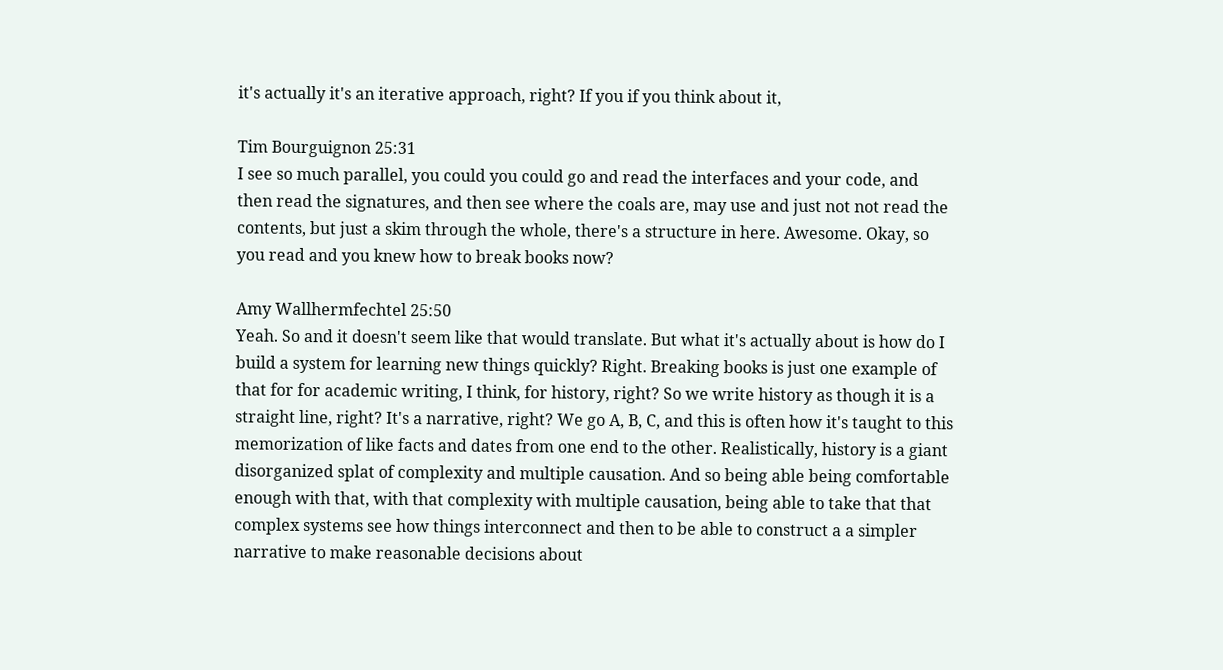it's actually it's an iterative approach, right? If you if you think about it,

Tim Bourguignon 25:31
I see so much parallel, you could you could go and read the interfaces and your code, and then read the signatures, and then see where the coals are, may use and just not not read the contents, but just a skim through the whole, there's a structure in here. Awesome. Okay, so you read and you knew how to break books now?

Amy Wallhermfechtel 25:50
Yeah. So and it doesn't seem like that would translate. But what it's actually about is how do I build a system for learning new things quickly? Right. Breaking books is just one example of that for for academic writing, I think, for history, right? So we write history as though it is a straight line, right? It's a narrative, right? We go A, B, C, and this is often how it's taught to this memorization of like facts and dates from one end to the other. Realistically, history is a giant disorganized splat of complexity and multiple causation. And so being able being comfortable enough with that, with that complexity with multiple causation, being able to take that that complex systems see how things interconnect and then to be able to construct a a simpler narrative to make reasonable decisions about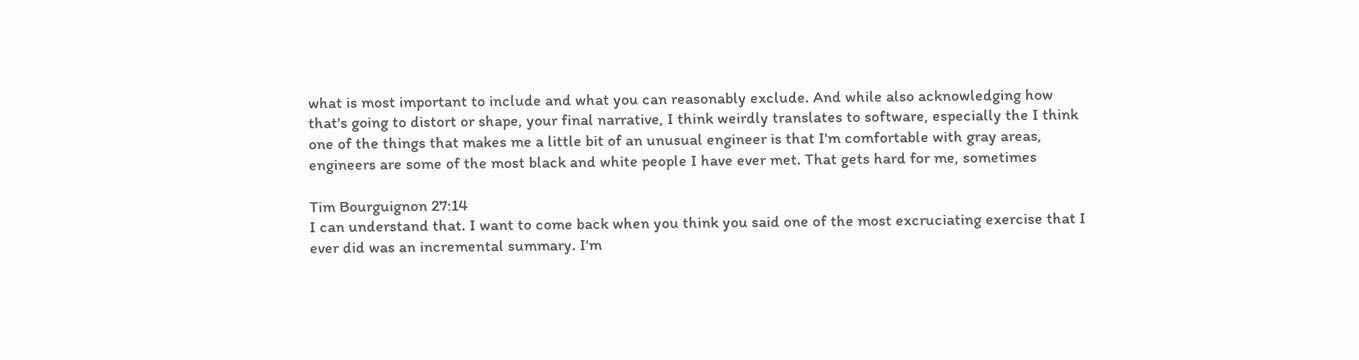what is most important to include and what you can reasonably exclude. And while also acknowledging how that's going to distort or shape, your final narrative, I think weirdly translates to software, especially the I think one of the things that makes me a little bit of an unusual engineer is that I'm comfortable with gray areas, engineers are some of the most black and white people I have ever met. That gets hard for me, sometimes

Tim Bourguignon 27:14
I can understand that. I want to come back when you think you said one of the most excruciating exercise that I ever did was an incremental summary. I'm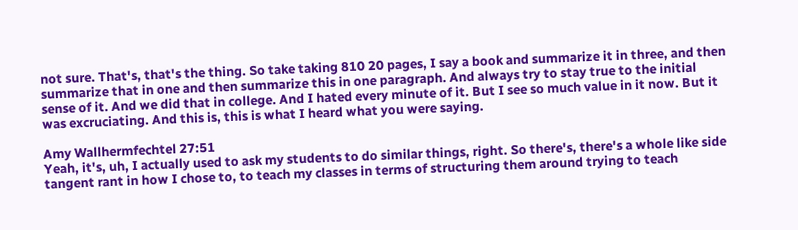not sure. That's, that's the thing. So take taking 810 20 pages, I say a book and summarize it in three, and then summarize that in one and then summarize this in one paragraph. And always try to stay true to the initial sense of it. And we did that in college. And I hated every minute of it. But I see so much value in it now. But it was excruciating. And this is, this is what I heard what you were saying.

Amy Wallhermfechtel 27:51
Yeah, it's, uh, I actually used to ask my students to do similar things, right. So there's, there's a whole like side tangent rant in how I chose to, to teach my classes in terms of structuring them around trying to teach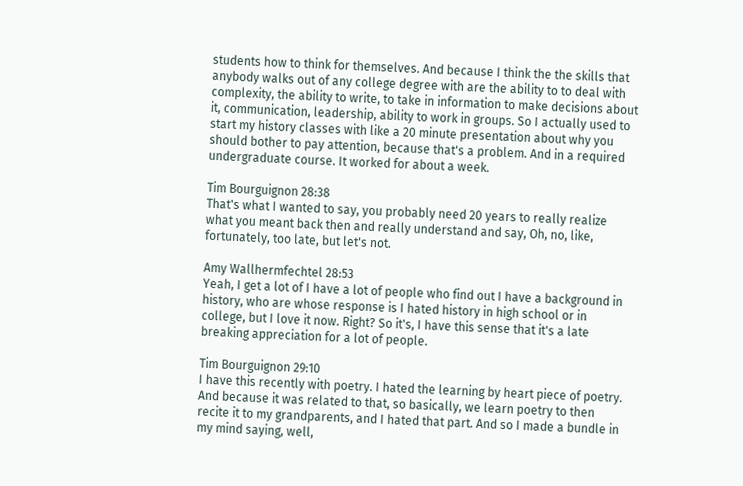students how to think for themselves. And because I think the the skills that anybody walks out of any college degree with are the ability to to deal with complexity, the ability to write, to take in information to make decisions about it, communication, leadership, ability to work in groups. So I actually used to start my history classes with like a 20 minute presentation about why you should bother to pay attention, because that's a problem. And in a required undergraduate course. It worked for about a week.

Tim Bourguignon 28:38
That's what I wanted to say, you probably need 20 years to really realize what you meant back then and really understand and say, Oh, no, like, fortunately, too late, but let's not.

Amy Wallhermfechtel 28:53
Yeah, I get a lot of I have a lot of people who find out I have a background in history, who are whose response is I hated history in high school or in college, but I love it now. Right? So it's, I have this sense that it's a late breaking appreciation for a lot of people.

Tim Bourguignon 29:10
I have this recently with poetry. I hated the learning by heart piece of poetry. And because it was related to that, so basically, we learn poetry to then recite it to my grandparents, and I hated that part. And so I made a bundle in my mind saying, well,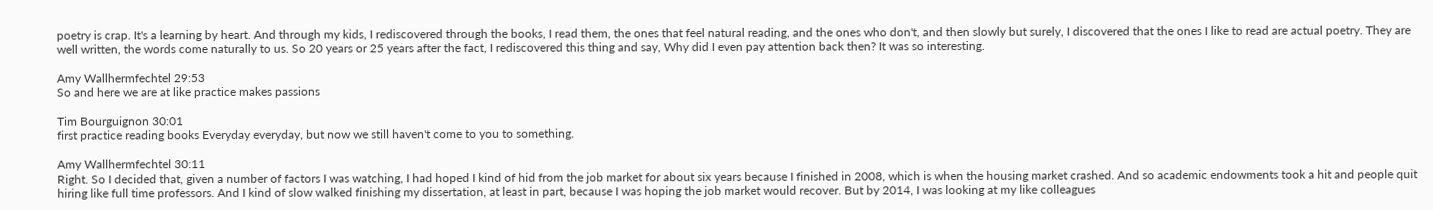poetry is crap. It's a learning by heart. And through my kids, I rediscovered through the books, I read them, the ones that feel natural reading, and the ones who don't, and then slowly but surely, I discovered that the ones I like to read are actual poetry. They are well written, the words come naturally to us. So 20 years or 25 years after the fact, I rediscovered this thing and say, Why did I even pay attention back then? It was so interesting.

Amy Wallhermfechtel 29:53
So and here we are at like practice makes passions

Tim Bourguignon 30:01
first practice reading books Everyday everyday, but now we still haven't come to you to something.

Amy Wallhermfechtel 30:11
Right. So I decided that, given a number of factors I was watching, I had hoped I kind of hid from the job market for about six years because I finished in 2008, which is when the housing market crashed. And so academic endowments took a hit and people quit hiring like full time professors. And I kind of slow walked finishing my dissertation, at least in part, because I was hoping the job market would recover. But by 2014, I was looking at my like colleagues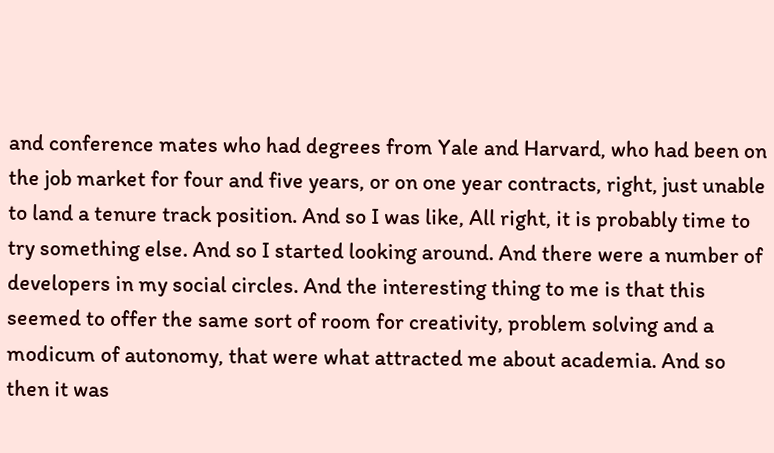and conference mates who had degrees from Yale and Harvard, who had been on the job market for four and five years, or on one year contracts, right, just unable to land a tenure track position. And so I was like, All right, it is probably time to try something else. And so I started looking around. And there were a number of developers in my social circles. And the interesting thing to me is that this seemed to offer the same sort of room for creativity, problem solving and a modicum of autonomy, that were what attracted me about academia. And so then it was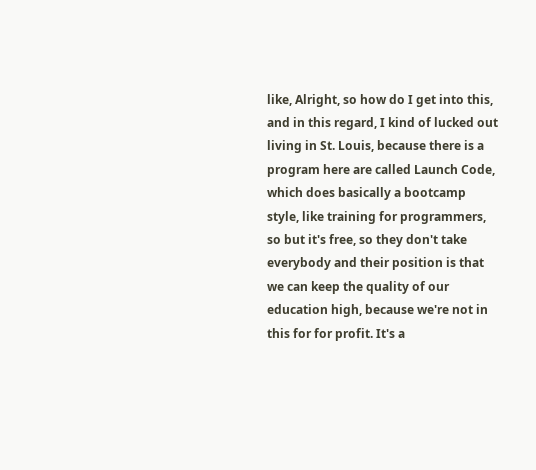like, Alright, so how do I get into this, and in this regard, I kind of lucked out living in St. Louis, because there is a program here are called Launch Code, which does basically a bootcamp style, like training for programmers, so but it's free, so they don't take everybody and their position is that we can keep the quality of our education high, because we're not in this for for profit. It's a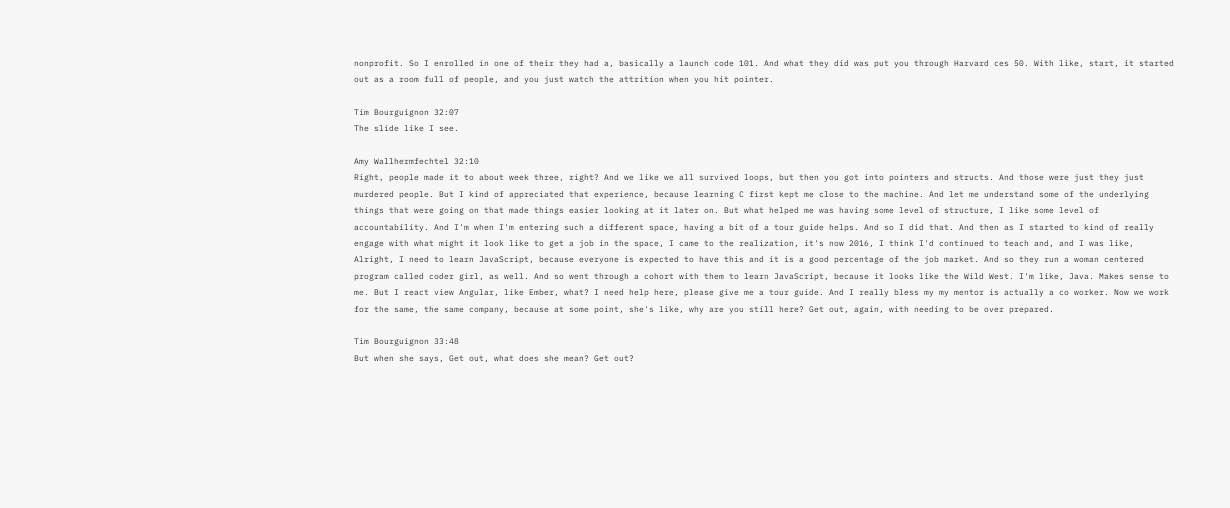nonprofit. So I enrolled in one of their they had a, basically a launch code 101. And what they did was put you through Harvard ces 50. With like, start, it started out as a room full of people, and you just watch the attrition when you hit pointer.

Tim Bourguignon 32:07
The slide like I see.

Amy Wallhermfechtel 32:10
Right, people made it to about week three, right? And we like we all survived loops, but then you got into pointers and structs. And those were just they just murdered people. But I kind of appreciated that experience, because learning C first kept me close to the machine. And let me understand some of the underlying things that were going on that made things easier looking at it later on. But what helped me was having some level of structure, I like some level of accountability. And I'm when I'm entering such a different space, having a bit of a tour guide helps. And so I did that. And then as I started to kind of really engage with what might it look like to get a job in the space, I came to the realization, it's now 2016, I think I'd continued to teach and, and I was like, Alright, I need to learn JavaScript, because everyone is expected to have this and it is a good percentage of the job market. And so they run a woman centered program called coder girl, as well. And so went through a cohort with them to learn JavaScript, because it looks like the Wild West. I'm like, Java. Makes sense to me. But I react view Angular, like Ember, what? I need help here, please give me a tour guide. And I really bless my my mentor is actually a co worker. Now we work for the same, the same company, because at some point, she's like, why are you still here? Get out, again, with needing to be over prepared.

Tim Bourguignon 33:48
But when she says, Get out, what does she mean? Get out?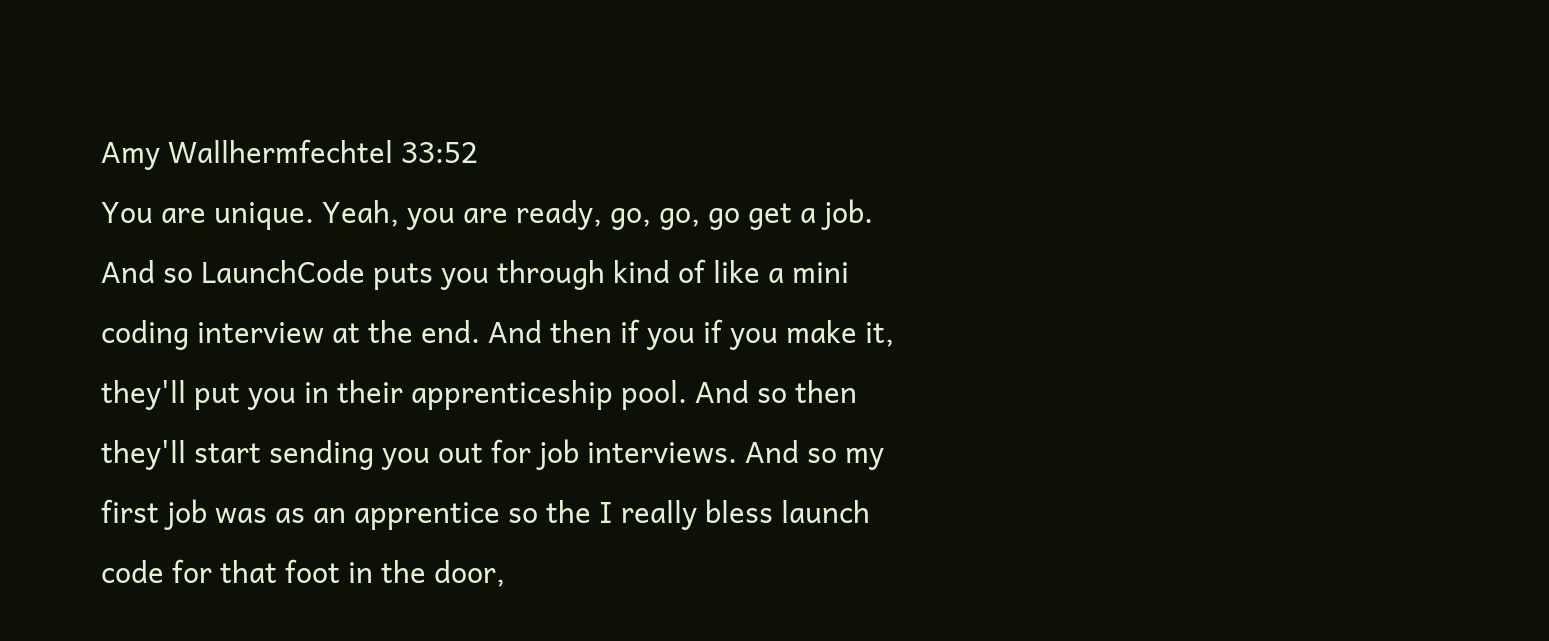Amy Wallhermfechtel 33:52
You are unique. Yeah, you are ready, go, go, go get a job. And so LaunchCode puts you through kind of like a mini coding interview at the end. And then if you if you make it, they'll put you in their apprenticeship pool. And so then they'll start sending you out for job interviews. And so my first job was as an apprentice so the I really bless launch code for that foot in the door,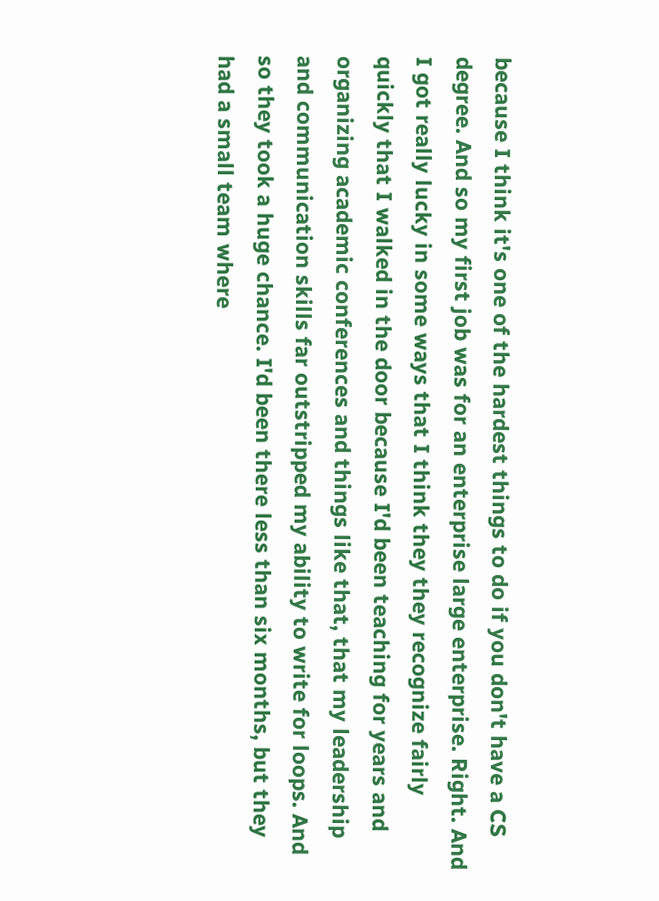because I think it's one of the hardest things to do if you don't have a CS degree. And so my first job was for an enterprise large enterprise. Right. And I got really lucky in some ways that I think they they recognize fairly quickly that I walked in the door because I'd been teaching for years and organizing academic conferences and things like that, that my leadership and communication skills far outstripped my ability to write for loops. And so they took a huge chance. I'd been there less than six months, but they had a small team where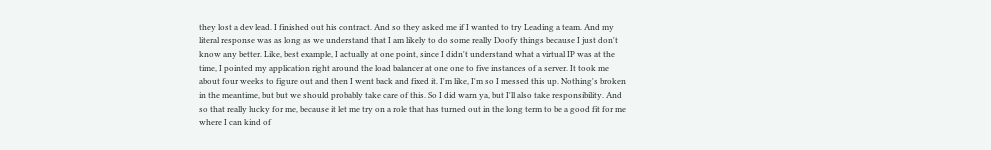they lost a dev lead. I finished out his contract. And so they asked me if I wanted to try Leading a team. And my literal response was as long as we understand that I am likely to do some really Doofy things because I just don't know any better. Like, best example, I actually at one point, since I didn't understand what a virtual IP was at the time, I pointed my application right around the load balancer at one one to five instances of a server. It took me about four weeks to figure out and then I went back and fixed it. I'm like, I'm so I messed this up. Nothing's broken in the meantime, but but we should probably take care of this. So I did warn ya, but I'll also take responsibility. And so that really lucky for me, because it let me try on a role that has turned out in the long term to be a good fit for me where I can kind of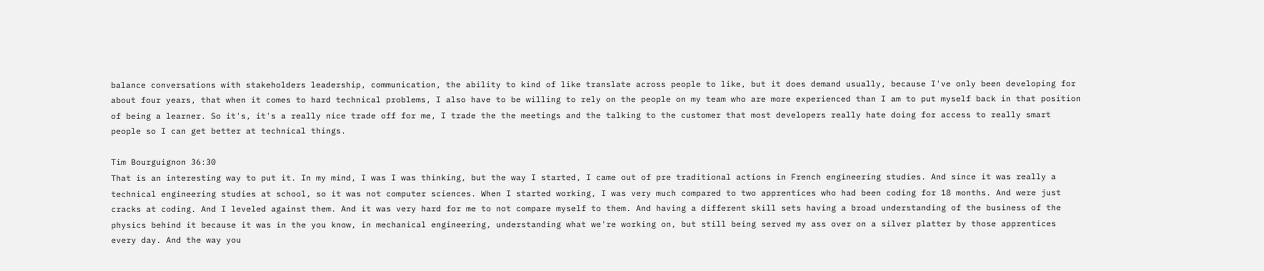balance conversations with stakeholders leadership, communication, the ability to kind of like translate across people to like, but it does demand usually, because I've only been developing for about four years, that when it comes to hard technical problems, I also have to be willing to rely on the people on my team who are more experienced than I am to put myself back in that position of being a learner. So it's, it's a really nice trade off for me, I trade the the meetings and the talking to the customer that most developers really hate doing for access to really smart people so I can get better at technical things.

Tim Bourguignon 36:30
That is an interesting way to put it. In my mind, I was I was thinking, but the way I started, I came out of pre traditional actions in French engineering studies. And since it was really a technical engineering studies at school, so it was not computer sciences. When I started working, I was very much compared to two apprentices who had been coding for 18 months. And were just cracks at coding. And I leveled against them. And it was very hard for me to not compare myself to them. And having a different skill sets having a broad understanding of the business of the physics behind it because it was in the you know, in mechanical engineering, understanding what we're working on, but still being served my ass over on a silver platter by those apprentices every day. And the way you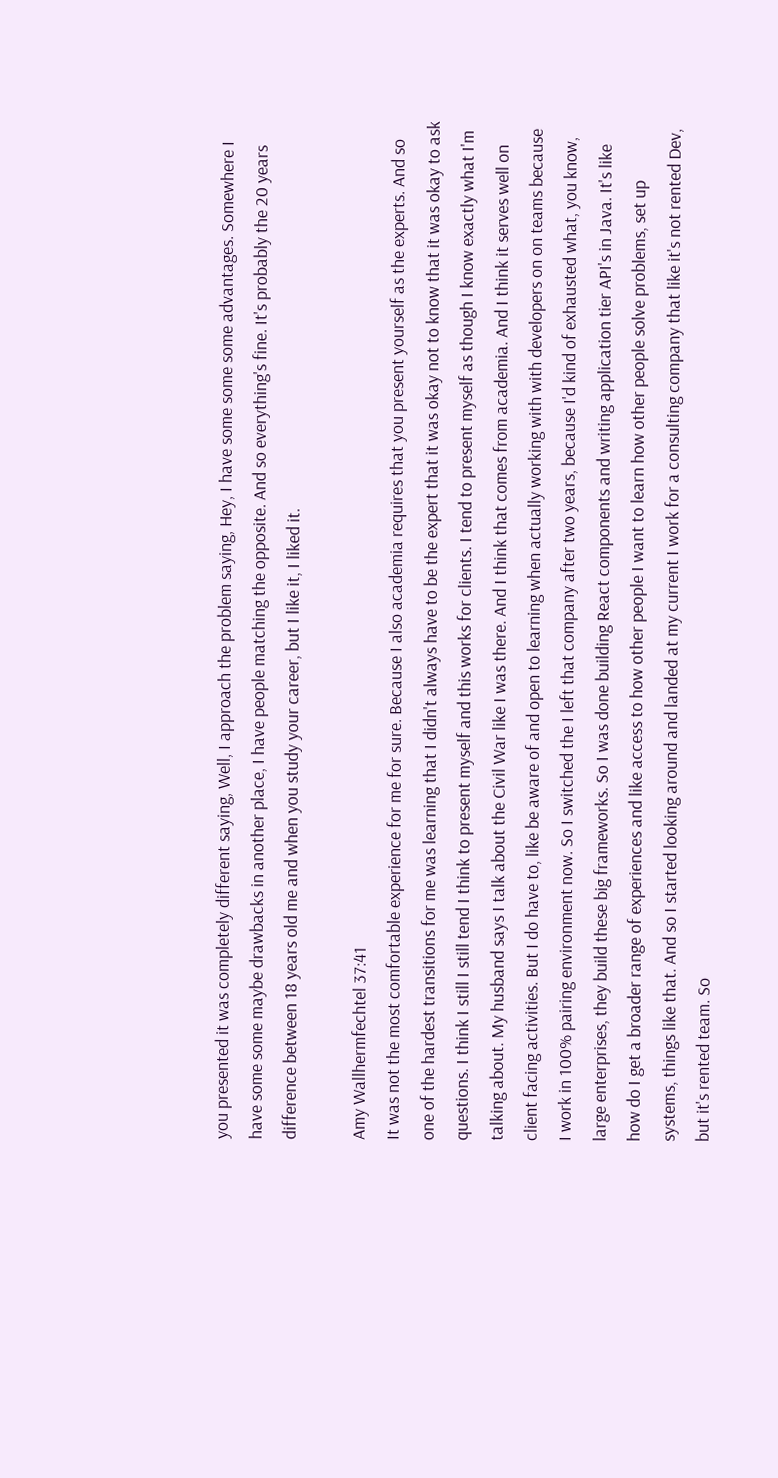you presented it was completely different saying, Well, I approach the problem saying, Hey, I have some some some advantages. Somewhere I have some some maybe drawbacks in another place, I have people matching the opposite. And so everything's fine. It's probably the 20 years difference between 18 years old me and when you study your career, but I like it, I liked it.

Amy Wallhermfechtel 37:41
It was not the most comfortable experience for me for sure. Because I also academia requires that you present yourself as the experts. And so one of the hardest transitions for me was learning that I didn't always have to be the expert that it was okay not to know that it was okay to ask questions. I think I still I still tend I think to present myself and this works for clients. I tend to present myself as though I know exactly what I'm talking about. My husband says I talk about the Civil War like I was there. And I think that comes from academia. And I think it serves well on client facing activities. But I do have to, like be aware of and open to learning when actually working with with developers on on teams because I work in 100% pairing environment now. So I switched the I left that company after two years, because I'd kind of exhausted what, you know, large enterprises, they build these big frameworks. So I was done building React components and writing application tier API's in Java. It's like how do I get a broader range of experiences and like access to how other people I want to learn how other people solve problems, set up systems, things like that. And so I started looking around and landed at my current I work for a consulting company that like it's not rented Dev, but it's rented team. So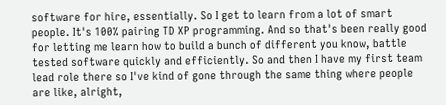software for hire, essentially. So I get to learn from a lot of smart people. It's 100% pairing TD XP programming. And so that's been really good for letting me learn how to build a bunch of different you know, battle tested software quickly and efficiently. So and then I have my first team lead role there so I've kind of gone through the same thing where people are like, alright,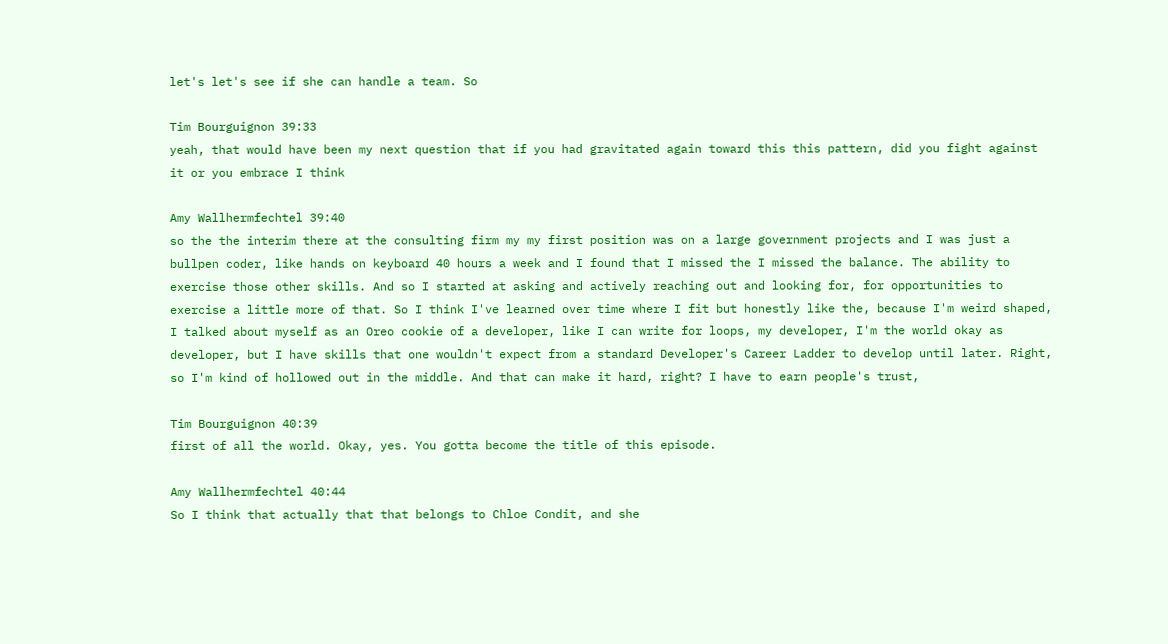let's let's see if she can handle a team. So

Tim Bourguignon 39:33
yeah, that would have been my next question that if you had gravitated again toward this this pattern, did you fight against it or you embrace I think

Amy Wallhermfechtel 39:40
so the the interim there at the consulting firm my my first position was on a large government projects and I was just a bullpen coder, like hands on keyboard 40 hours a week and I found that I missed the I missed the balance. The ability to exercise those other skills. And so I started at asking and actively reaching out and looking for, for opportunities to exercise a little more of that. So I think I've learned over time where I fit but honestly like the, because I'm weird shaped, I talked about myself as an Oreo cookie of a developer, like I can write for loops, my developer, I'm the world okay as developer, but I have skills that one wouldn't expect from a standard Developer's Career Ladder to develop until later. Right, so I'm kind of hollowed out in the middle. And that can make it hard, right? I have to earn people's trust,

Tim Bourguignon 40:39
first of all the world. Okay, yes. You gotta become the title of this episode.

Amy Wallhermfechtel 40:44
So I think that actually that that belongs to Chloe Condit, and she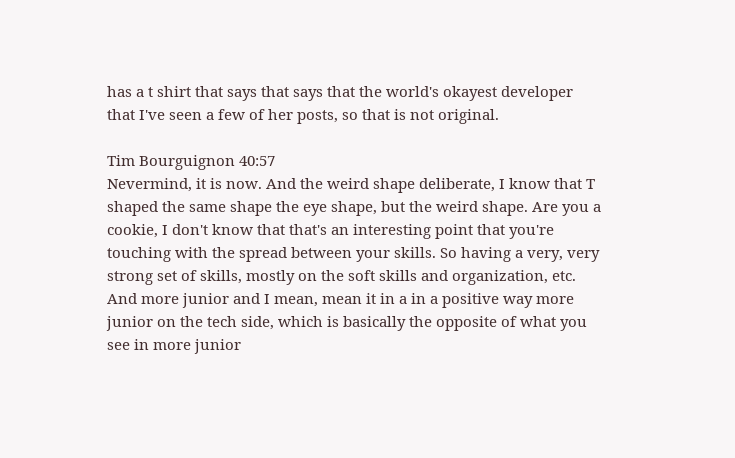has a t shirt that says that says that the world's okayest developer that I've seen a few of her posts, so that is not original.

Tim Bourguignon 40:57
Nevermind, it is now. And the weird shape deliberate, I know that T shaped the same shape the eye shape, but the weird shape. Are you a cookie, I don't know that that's an interesting point that you're touching with the spread between your skills. So having a very, very strong set of skills, mostly on the soft skills and organization, etc. And more junior and I mean, mean it in a in a positive way more junior on the tech side, which is basically the opposite of what you see in more junior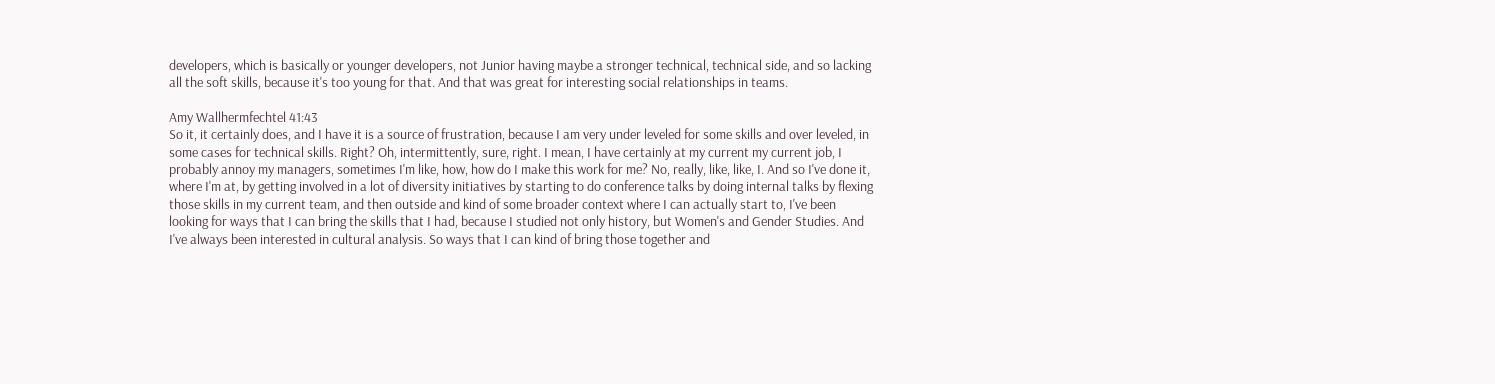developers, which is basically or younger developers, not Junior having maybe a stronger technical, technical side, and so lacking all the soft skills, because it's too young for that. And that was great for interesting social relationships in teams.

Amy Wallhermfechtel 41:43
So it, it certainly does, and I have it is a source of frustration, because I am very under leveled for some skills and over leveled, in some cases for technical skills. Right? Oh, intermittently, sure, right. I mean, I have certainly at my current my current job, I probably annoy my managers, sometimes I'm like, how, how do I make this work for me? No, really, like, like, I. And so I've done it, where I'm at, by getting involved in a lot of diversity initiatives by starting to do conference talks by doing internal talks by flexing those skills in my current team, and then outside and kind of some broader context where I can actually start to, I've been looking for ways that I can bring the skills that I had, because I studied not only history, but Women's and Gender Studies. And I've always been interested in cultural analysis. So ways that I can kind of bring those together and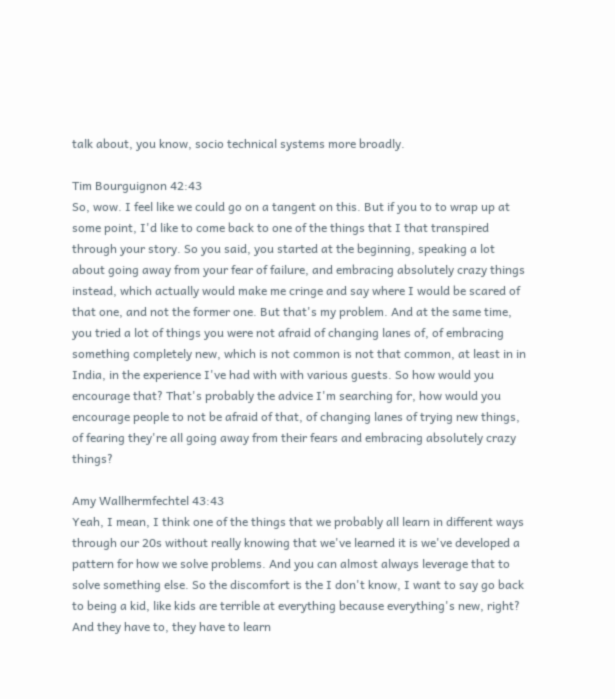talk about, you know, socio technical systems more broadly.

Tim Bourguignon 42:43
So, wow. I feel like we could go on a tangent on this. But if you to to wrap up at some point, I'd like to come back to one of the things that I that transpired through your story. So you said, you started at the beginning, speaking a lot about going away from your fear of failure, and embracing absolutely crazy things instead, which actually would make me cringe and say where I would be scared of that one, and not the former one. But that's my problem. And at the same time, you tried a lot of things you were not afraid of changing lanes of, of embracing something completely new, which is not common is not that common, at least in in India, in the experience I've had with with various guests. So how would you encourage that? That's probably the advice I'm searching for, how would you encourage people to not be afraid of that, of changing lanes of trying new things, of fearing they're all going away from their fears and embracing absolutely crazy things?

Amy Wallhermfechtel 43:43
Yeah, I mean, I think one of the things that we probably all learn in different ways through our 20s without really knowing that we've learned it is we've developed a pattern for how we solve problems. And you can almost always leverage that to solve something else. So the discomfort is the I don't know, I want to say go back to being a kid, like kids are terrible at everything because everything's new, right? And they have to, they have to learn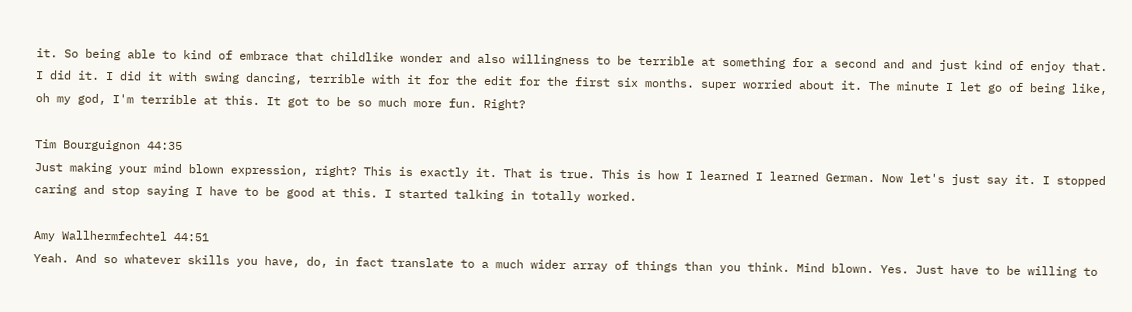it. So being able to kind of embrace that childlike wonder and also willingness to be terrible at something for a second and and just kind of enjoy that. I did it. I did it with swing dancing, terrible with it for the edit for the first six months. super worried about it. The minute I let go of being like, oh my god, I'm terrible at this. It got to be so much more fun. Right?

Tim Bourguignon 44:35
Just making your mind blown expression, right? This is exactly it. That is true. This is how I learned I learned German. Now let's just say it. I stopped caring and stop saying I have to be good at this. I started talking in totally worked.

Amy Wallhermfechtel 44:51
Yeah. And so whatever skills you have, do, in fact translate to a much wider array of things than you think. Mind blown. Yes. Just have to be willing to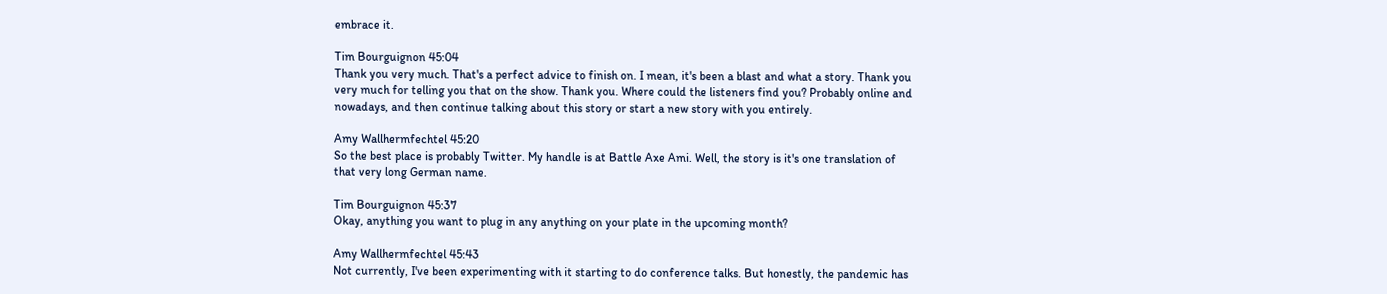embrace it.

Tim Bourguignon 45:04
Thank you very much. That's a perfect advice to finish on. I mean, it's been a blast and what a story. Thank you very much for telling you that on the show. Thank you. Where could the listeners find you? Probably online and nowadays, and then continue talking about this story or start a new story with you entirely.

Amy Wallhermfechtel 45:20
So the best place is probably Twitter. My handle is at Battle Axe Ami. Well, the story is it's one translation of that very long German name.

Tim Bourguignon 45:37
Okay, anything you want to plug in any anything on your plate in the upcoming month?

Amy Wallhermfechtel 45:43
Not currently, I've been experimenting with it starting to do conference talks. But honestly, the pandemic has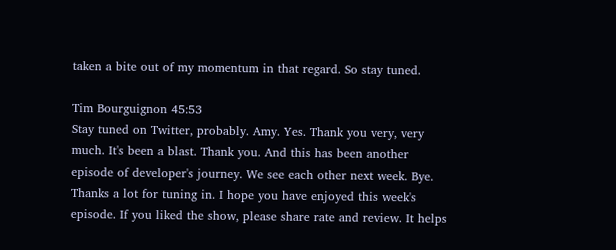taken a bite out of my momentum in that regard. So stay tuned.

Tim Bourguignon 45:53
Stay tuned on Twitter, probably. Amy. Yes. Thank you very, very much. It's been a blast. Thank you. And this has been another episode of developer's journey. We see each other next week. Bye. Thanks a lot for tuning in. I hope you have enjoyed this week's episode. If you liked the show, please share rate and review. It helps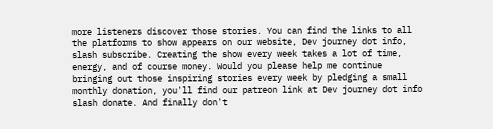more listeners discover those stories. You can find the links to all the platforms to show appears on our website, Dev journey dot info, slash subscribe. Creating the show every week takes a lot of time, energy, and of course money. Would you please help me continue bringing out those inspiring stories every week by pledging a small monthly donation, you'll find our patreon link at Dev journey dot info slash donate. And finally don't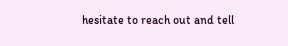hesitate to reach out and tell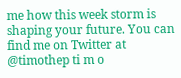me how this week storm is shaping your future. You can find me on Twitter at @timothep ti m o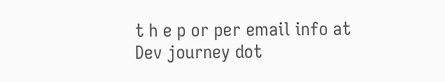t h e p or per email info at Dev journey dot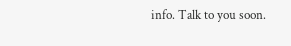info. Talk to you soon.